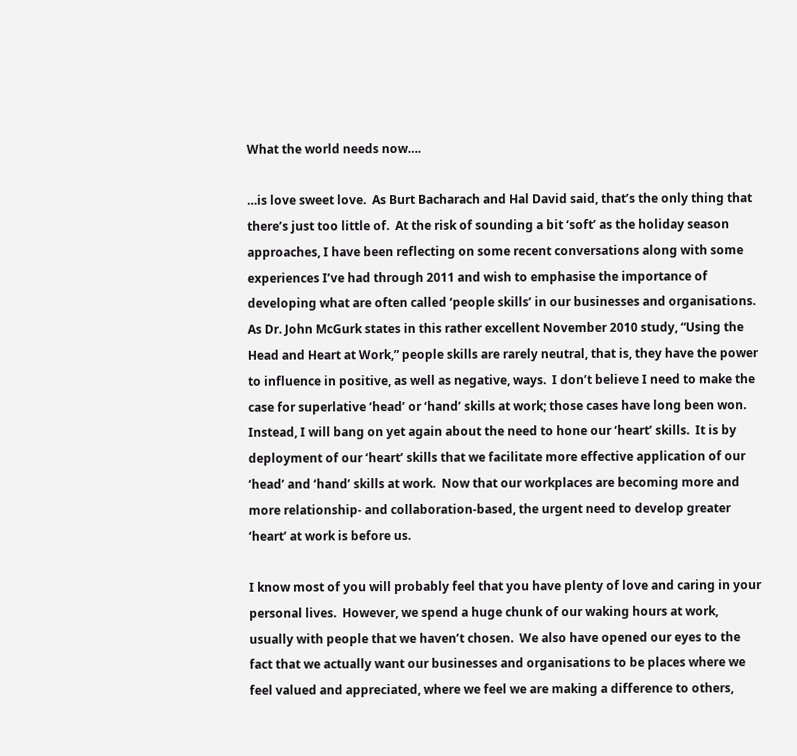What the world needs now….

…is love sweet love.  As Burt Bacharach and Hal David said, that’s the only thing that there’s just too little of.  At the risk of sounding a bit ‘soft’ as the holiday season approaches, I have been reflecting on some recent conversations along with some experiences I’ve had through 2011 and wish to emphasise the importance of developing what are often called ‘people skills’ in our businesses and organisations.  As Dr. John McGurk states in this rather excellent November 2010 study, “Using the Head and Heart at Work,” people skills are rarely neutral, that is, they have the power to influence in positive, as well as negative, ways.  I don’t believe I need to make the case for superlative ‘head’ or ‘hand’ skills at work; those cases have long been won.  Instead, I will bang on yet again about the need to hone our ‘heart’ skills.  It is by deployment of our ‘heart’ skills that we facilitate more effective application of our ‘head’ and ‘hand’ skills at work.  Now that our workplaces are becoming more and more relationship- and collaboration-based, the urgent need to develop greater ‘heart’ at work is before us.

I know most of you will probably feel that you have plenty of love and caring in your personal lives.  However, we spend a huge chunk of our waking hours at work, usually with people that we haven’t chosen.  We also have opened our eyes to the fact that we actually want our businesses and organisations to be places where we feel valued and appreciated, where we feel we are making a difference to others,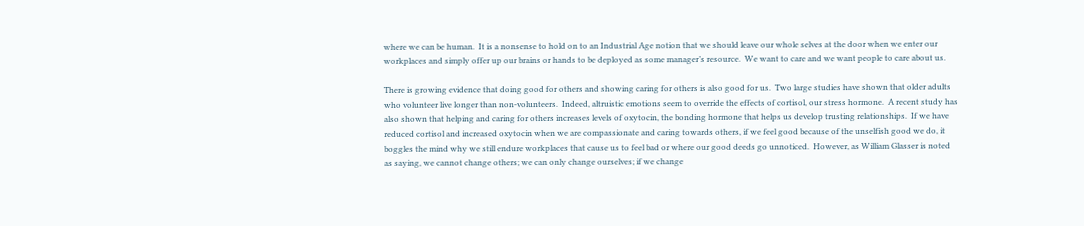where we can be human.  It is a nonsense to hold on to an Industrial Age notion that we should leave our whole selves at the door when we enter our workplaces and simply offer up our brains or hands to be deployed as some manager’s resource.  We want to care and we want people to care about us.

There is growing evidence that doing good for others and showing caring for others is also good for us.  Two large studies have shown that older adults who volunteer live longer than non-volunteers.  Indeed, altruistic emotions seem to override the effects of cortisol, our stress hormone.  A recent study has also shown that helping and caring for others increases levels of oxytocin, the bonding hormone that helps us develop trusting relationships.  If we have reduced cortisol and increased oxytocin when we are compassionate and caring towards others, if we feel good because of the unselfish good we do, it boggles the mind why we still endure workplaces that cause us to feel bad or where our good deeds go unnoticed.  However, as William Glasser is noted as saying, we cannot change others; we can only change ourselves; if we change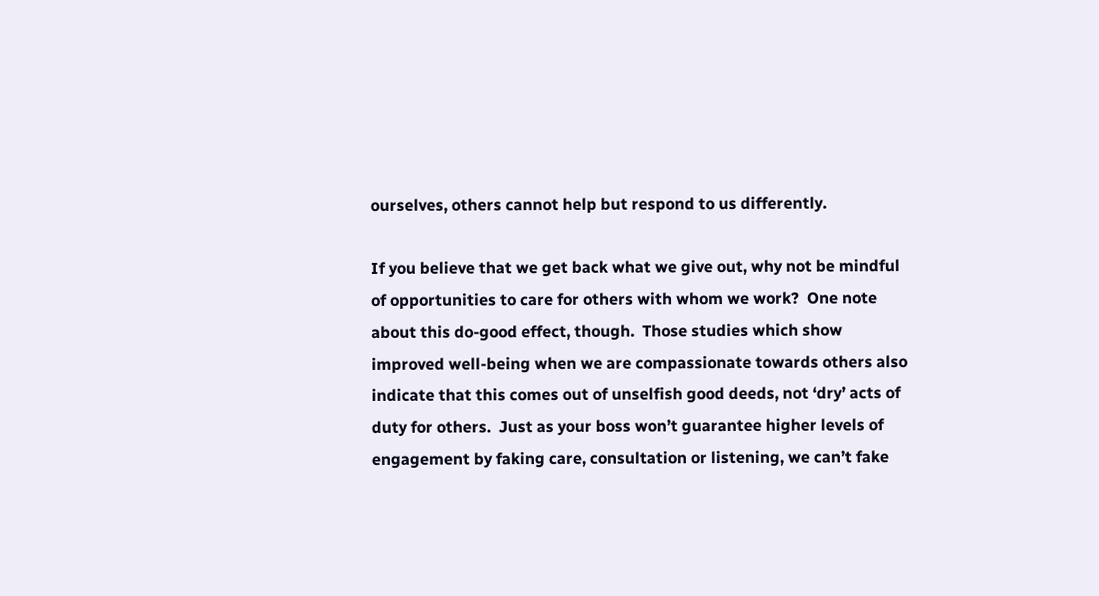ourselves, others cannot help but respond to us differently.

If you believe that we get back what we give out, why not be mindful of opportunities to care for others with whom we work?  One note about this do-good effect, though.  Those studies which show improved well-being when we are compassionate towards others also indicate that this comes out of unselfish good deeds, not ‘dry’ acts of duty for others.  Just as your boss won’t guarantee higher levels of engagement by faking care, consultation or listening, we can’t fake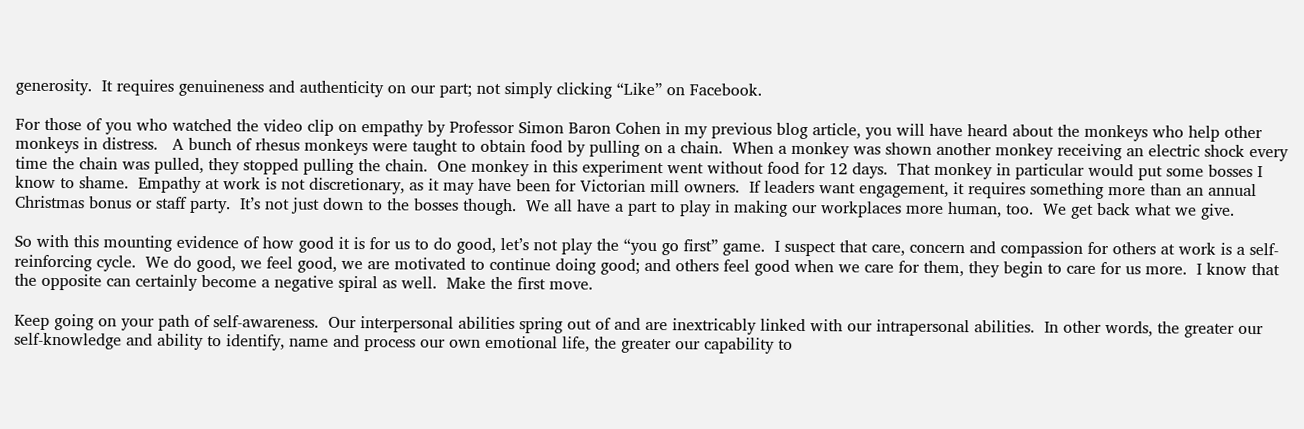generosity.  It requires genuineness and authenticity on our part; not simply clicking “Like” on Facebook.

For those of you who watched the video clip on empathy by Professor Simon Baron Cohen in my previous blog article, you will have heard about the monkeys who help other monkeys in distress.   A bunch of rhesus monkeys were taught to obtain food by pulling on a chain.  When a monkey was shown another monkey receiving an electric shock every time the chain was pulled, they stopped pulling the chain.  One monkey in this experiment went without food for 12 days.  That monkey in particular would put some bosses I know to shame.  Empathy at work is not discretionary, as it may have been for Victorian mill owners.  If leaders want engagement, it requires something more than an annual Christmas bonus or staff party.  It’s not just down to the bosses though.  We all have a part to play in making our workplaces more human, too.  We get back what we give.

So with this mounting evidence of how good it is for us to do good, let’s not play the “you go first” game.  I suspect that care, concern and compassion for others at work is a self-reinforcing cycle.  We do good, we feel good, we are motivated to continue doing good; and others feel good when we care for them, they begin to care for us more.  I know that the opposite can certainly become a negative spiral as well.  Make the first move.

Keep going on your path of self-awareness.  Our interpersonal abilities spring out of and are inextricably linked with our intrapersonal abilities.  In other words, the greater our self-knowledge and ability to identify, name and process our own emotional life, the greater our capability to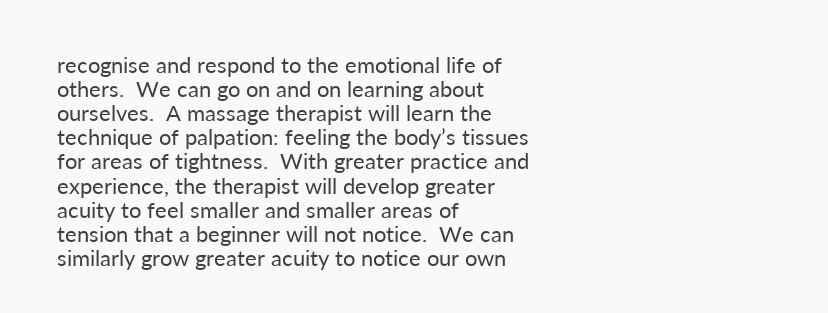recognise and respond to the emotional life of others.  We can go on and on learning about ourselves.  A massage therapist will learn the technique of palpation: feeling the body’s tissues for areas of tightness.  With greater practice and experience, the therapist will develop greater acuity to feel smaller and smaller areas of tension that a beginner will not notice.  We can similarly grow greater acuity to notice our own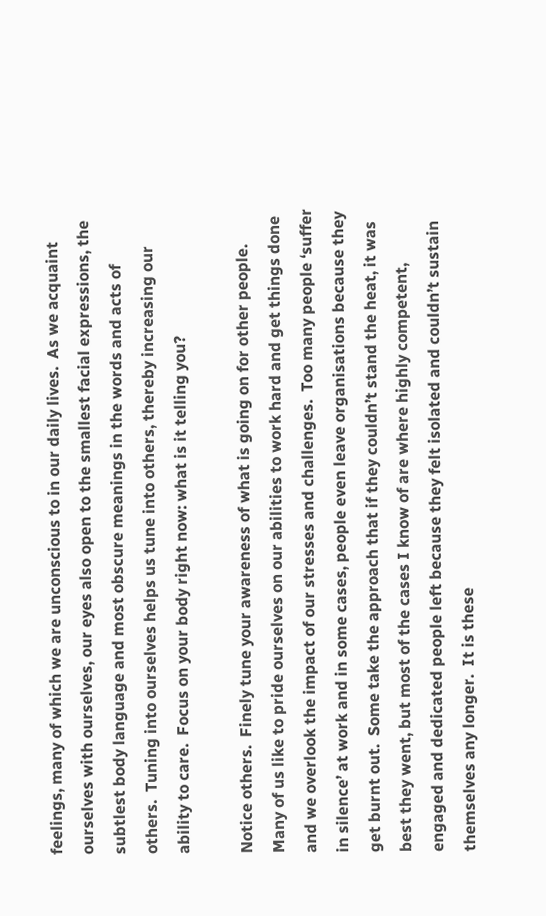feelings, many of which we are unconscious to in our daily lives.  As we acquaint ourselves with ourselves, our eyes also open to the smallest facial expressions, the subtlest body language and most obscure meanings in the words and acts of others.  Tuning into ourselves helps us tune into others, thereby increasing our ability to care.  Focus on your body right now: what is it telling you?

Notice others.  Finely tune your awareness of what is going on for other people.  Many of us like to pride ourselves on our abilities to work hard and get things done and we overlook the impact of our stresses and challenges.  Too many people ‘suffer in silence’ at work and in some cases, people even leave organisations because they get burnt out.  Some take the approach that if they couldn’t stand the heat, it was best they went, but most of the cases I know of are where highly competent, engaged and dedicated people left because they felt isolated and couldn’t sustain themselves any longer.  It is these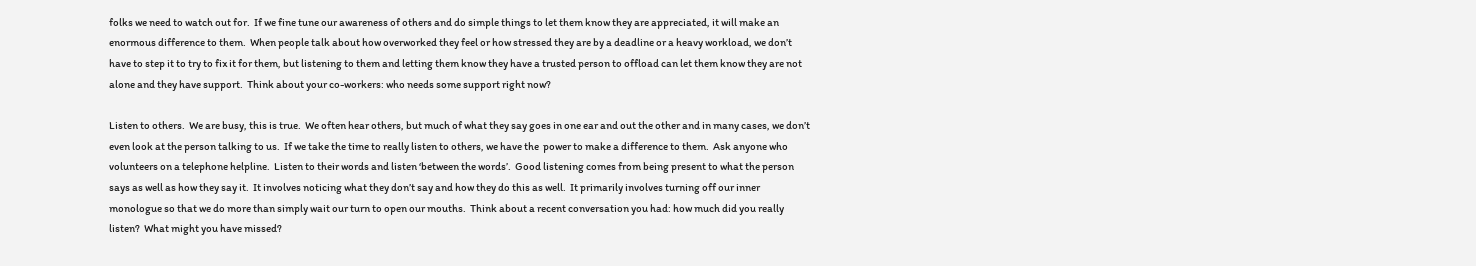folks we need to watch out for.  If we fine tune our awareness of others and do simple things to let them know they are appreciated, it will make an enormous difference to them.  When people talk about how overworked they feel or how stressed they are by a deadline or a heavy workload, we don’t have to step it to try to fix it for them, but listening to them and letting them know they have a trusted person to offload can let them know they are not alone and they have support.  Think about your co-workers: who needs some support right now?

Listen to others.  We are busy, this is true.  We often hear others, but much of what they say goes in one ear and out the other and in many cases, we don’t even look at the person talking to us.  If we take the time to really listen to others, we have the  power to make a difference to them.  Ask anyone who volunteers on a telephone helpline.  Listen to their words and listen ‘between the words’.  Good listening comes from being present to what the person says as well as how they say it.  It involves noticing what they don’t say and how they do this as well.  It primarily involves turning off our inner monologue so that we do more than simply wait our turn to open our mouths.  Think about a recent conversation you had: how much did you really listen?  What might you have missed?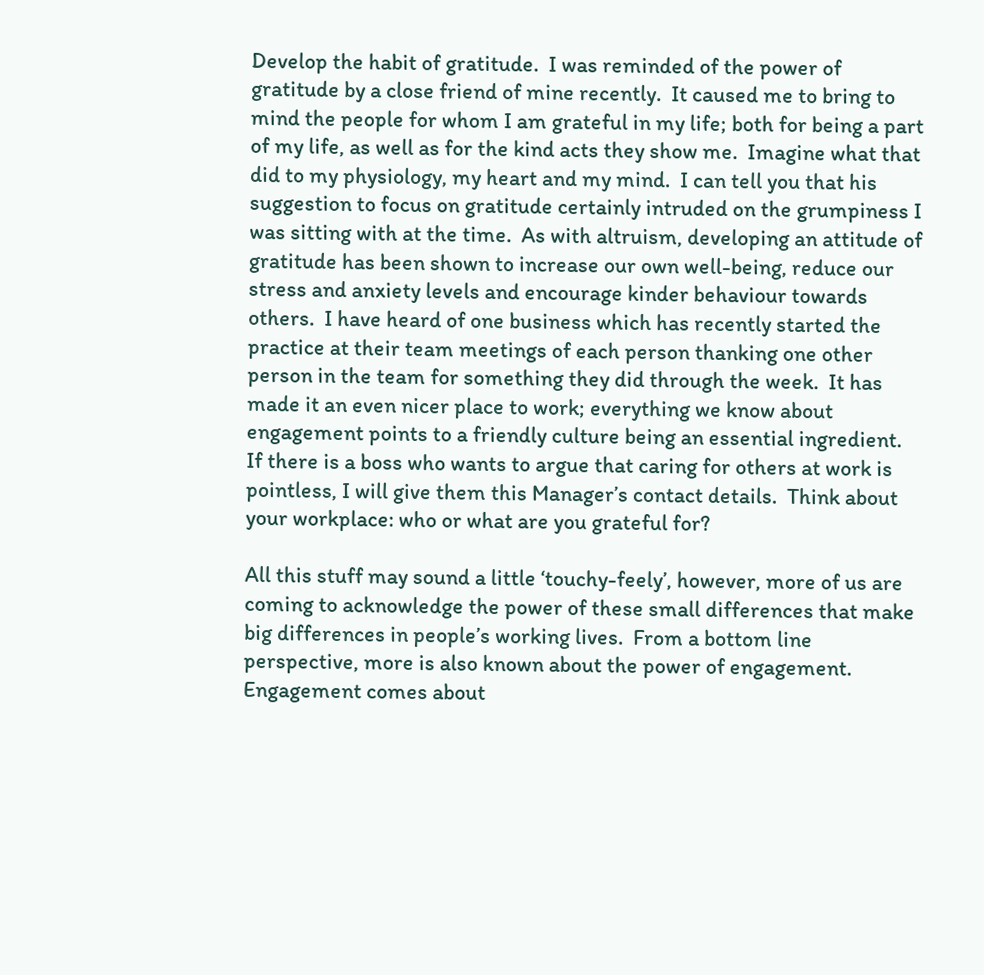Develop the habit of gratitude.  I was reminded of the power of gratitude by a close friend of mine recently.  It caused me to bring to mind the people for whom I am grateful in my life; both for being a part of my life, as well as for the kind acts they show me.  Imagine what that did to my physiology, my heart and my mind.  I can tell you that his suggestion to focus on gratitude certainly intruded on the grumpiness I was sitting with at the time.  As with altruism, developing an attitude of gratitude has been shown to increase our own well-being, reduce our stress and anxiety levels and encourage kinder behaviour towards others.  I have heard of one business which has recently started the practice at their team meetings of each person thanking one other person in the team for something they did through the week.  It has made it an even nicer place to work; everything we know about engagement points to a friendly culture being an essential ingredient.  If there is a boss who wants to argue that caring for others at work is pointless, I will give them this Manager’s contact details.  Think about your workplace: who or what are you grateful for?

All this stuff may sound a little ‘touchy-feely’, however, more of us are coming to acknowledge the power of these small differences that make big differences in people’s working lives.  From a bottom line perspective, more is also known about the power of engagement.  Engagement comes about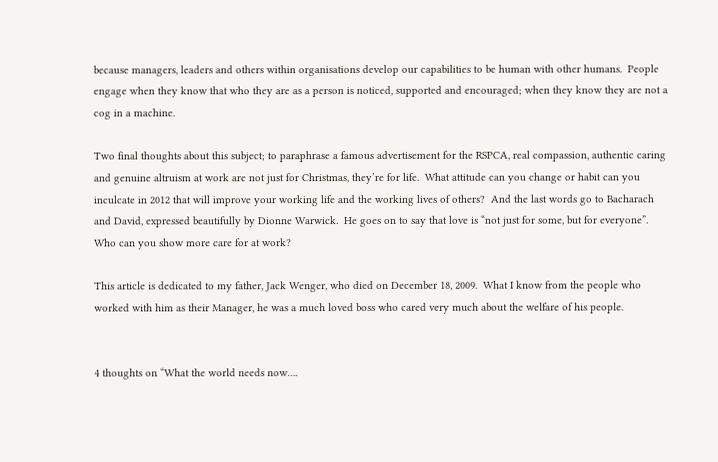because managers, leaders and others within organisations develop our capabilities to be human with other humans.  People engage when they know that who they are as a person is noticed, supported and encouraged; when they know they are not a cog in a machine.

Two final thoughts about this subject; to paraphrase a famous advertisement for the RSPCA, real compassion, authentic caring and genuine altruism at work are not just for Christmas, they’re for life.  What attitude can you change or habit can you inculcate in 2012 that will improve your working life and the working lives of others?  And the last words go to Bacharach and David, expressed beautifully by Dionne Warwick.  He goes on to say that love is “not just for some, but for everyone”.  Who can you show more care for at work?

This article is dedicated to my father, Jack Wenger, who died on December 18, 2009.  What I know from the people who worked with him as their Manager, he was a much loved boss who cared very much about the welfare of his people.


4 thoughts on “What the world needs now….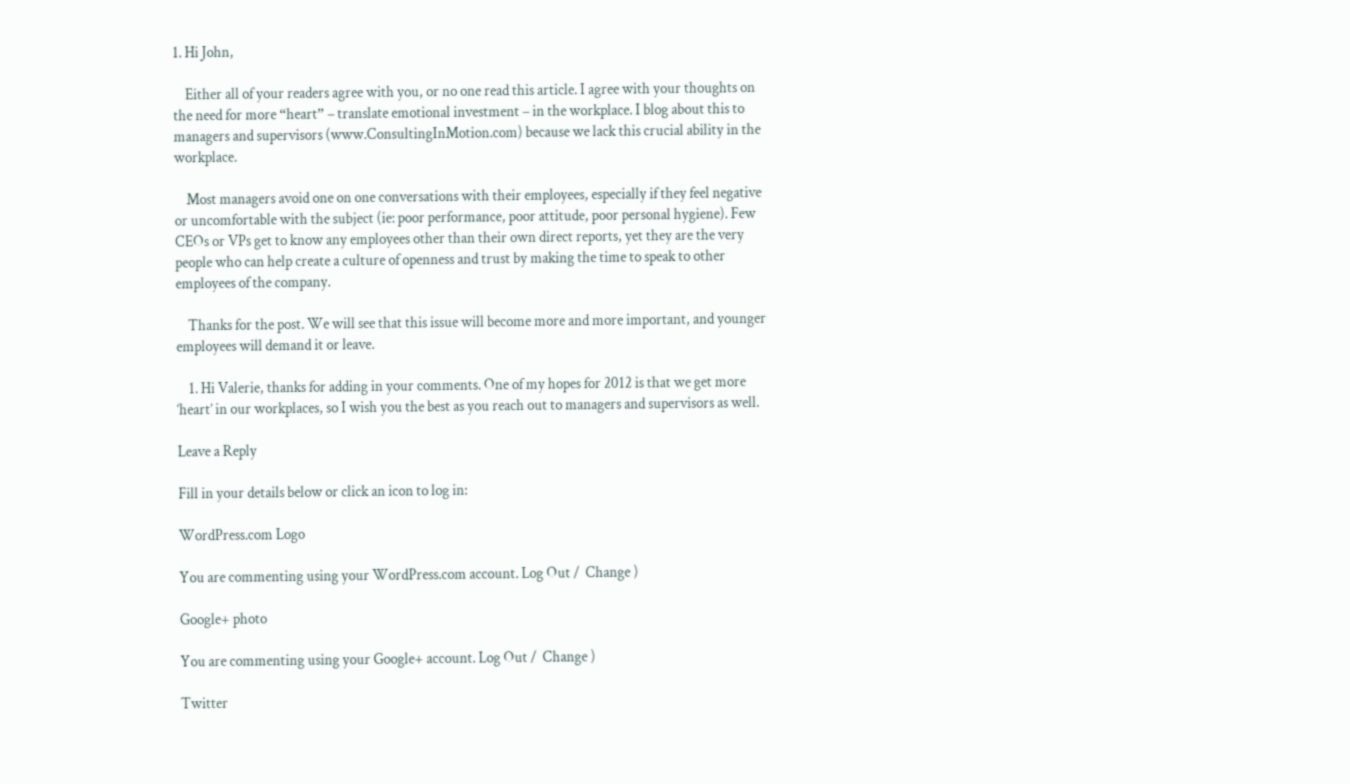1. Hi John,

    Either all of your readers agree with you, or no one read this article. I agree with your thoughts on the need for more “heart” – translate emotional investment – in the workplace. I blog about this to managers and supervisors (www.ConsultingInMotion.com) because we lack this crucial ability in the workplace.

    Most managers avoid one on one conversations with their employees, especially if they feel negative or uncomfortable with the subject (ie: poor performance, poor attitude, poor personal hygiene). Few CEOs or VPs get to know any employees other than their own direct reports, yet they are the very people who can help create a culture of openness and trust by making the time to speak to other employees of the company.

    Thanks for the post. We will see that this issue will become more and more important, and younger employees will demand it or leave.

    1. Hi Valerie, thanks for adding in your comments. One of my hopes for 2012 is that we get more ‘heart’ in our workplaces, so I wish you the best as you reach out to managers and supervisors as well.

Leave a Reply

Fill in your details below or click an icon to log in:

WordPress.com Logo

You are commenting using your WordPress.com account. Log Out /  Change )

Google+ photo

You are commenting using your Google+ account. Log Out /  Change )

Twitter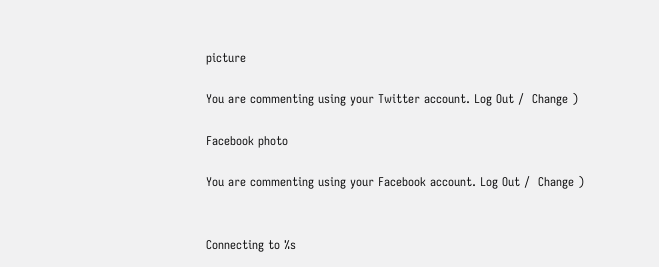picture

You are commenting using your Twitter account. Log Out /  Change )

Facebook photo

You are commenting using your Facebook account. Log Out /  Change )


Connecting to %s